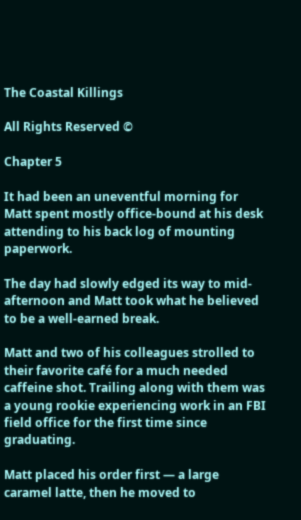The Coastal Killings

All Rights Reserved ©

Chapter 5

It had been an uneventful morning for Matt spent mostly office-bound at his desk attending to his back log of mounting paperwork.

The day had slowly edged its way to mid-afternoon and Matt took what he believed to be a well-earned break.

Matt and two of his colleagues strolled to their favorite café for a much needed caffeine shot. Trailing along with them was a young rookie experiencing work in an FBI field office for the first time since graduating.

Matt placed his order first — a large caramel latte, then he moved to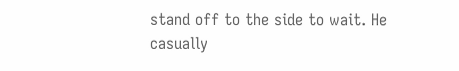stand off to the side to wait. He casually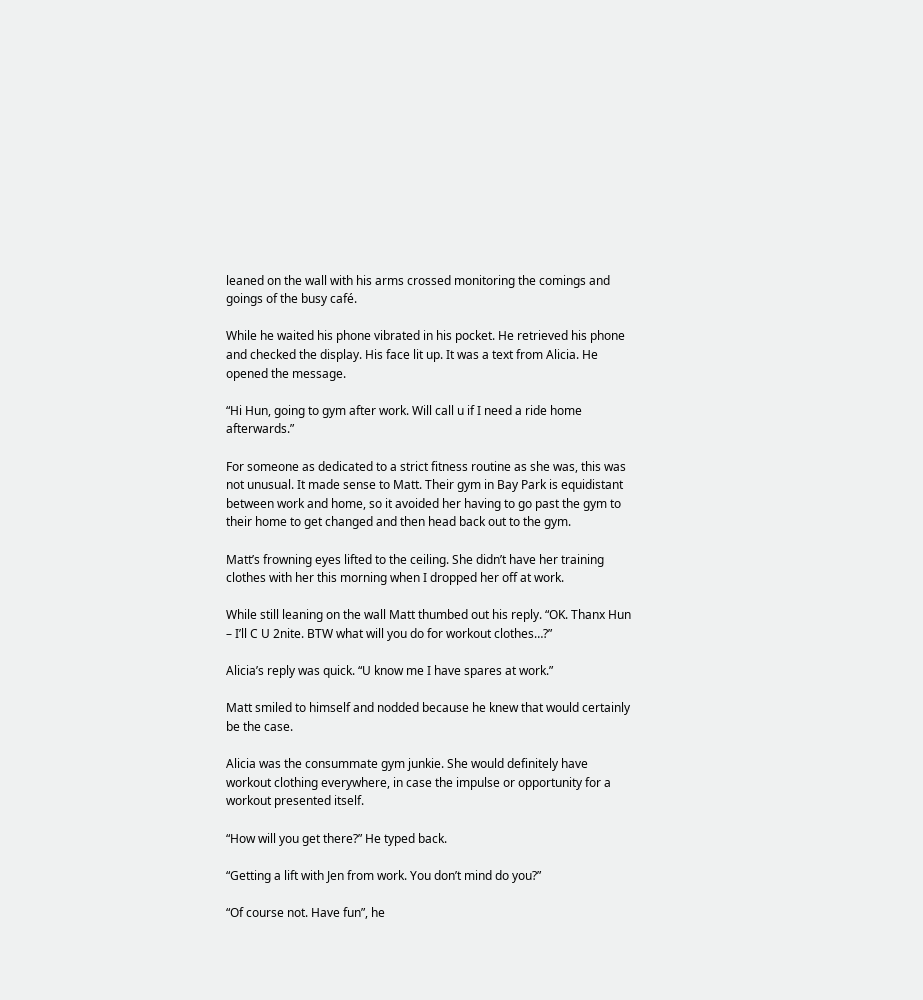leaned on the wall with his arms crossed monitoring the comings and goings of the busy café.

While he waited his phone vibrated in his pocket. He retrieved his phone and checked the display. His face lit up. It was a text from Alicia. He opened the message.

“Hi Hun, going to gym after work. Will call u if I need a ride home afterwards.”

For someone as dedicated to a strict fitness routine as she was, this was not unusual. It made sense to Matt. Their gym in Bay Park is equidistant between work and home, so it avoided her having to go past the gym to their home to get changed and then head back out to the gym.

Matt’s frowning eyes lifted to the ceiling. She didn’t have her training clothes with her this morning when I dropped her off at work.

While still leaning on the wall Matt thumbed out his reply. “OK. Thanx Hun – I’ll C U 2nite. BTW what will you do for workout clothes…?”

Alicia’s reply was quick. “U know me I have spares at work.”

Matt smiled to himself and nodded because he knew that would certainly be the case.

Alicia was the consummate gym junkie. She would definitely have workout clothing everywhere, in case the impulse or opportunity for a workout presented itself.

“How will you get there?” He typed back.

“Getting a lift with Jen from work. You don’t mind do you?”

“Of course not. Have fun”, he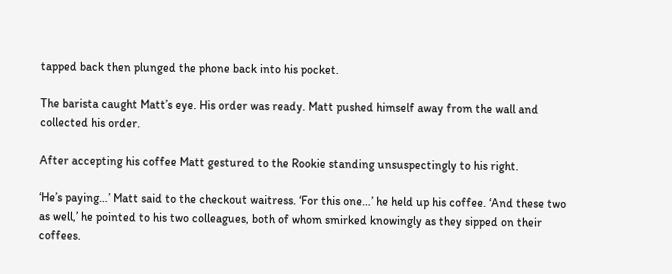tapped back then plunged the phone back into his pocket.

The barista caught Matt’s eye. His order was ready. Matt pushed himself away from the wall and collected his order.

After accepting his coffee Matt gestured to the Rookie standing unsuspectingly to his right.

‘He’s paying…’ Matt said to the checkout waitress. ‘For this one…’ he held up his coffee. ‘And these two as well,’ he pointed to his two colleagues, both of whom smirked knowingly as they sipped on their coffees.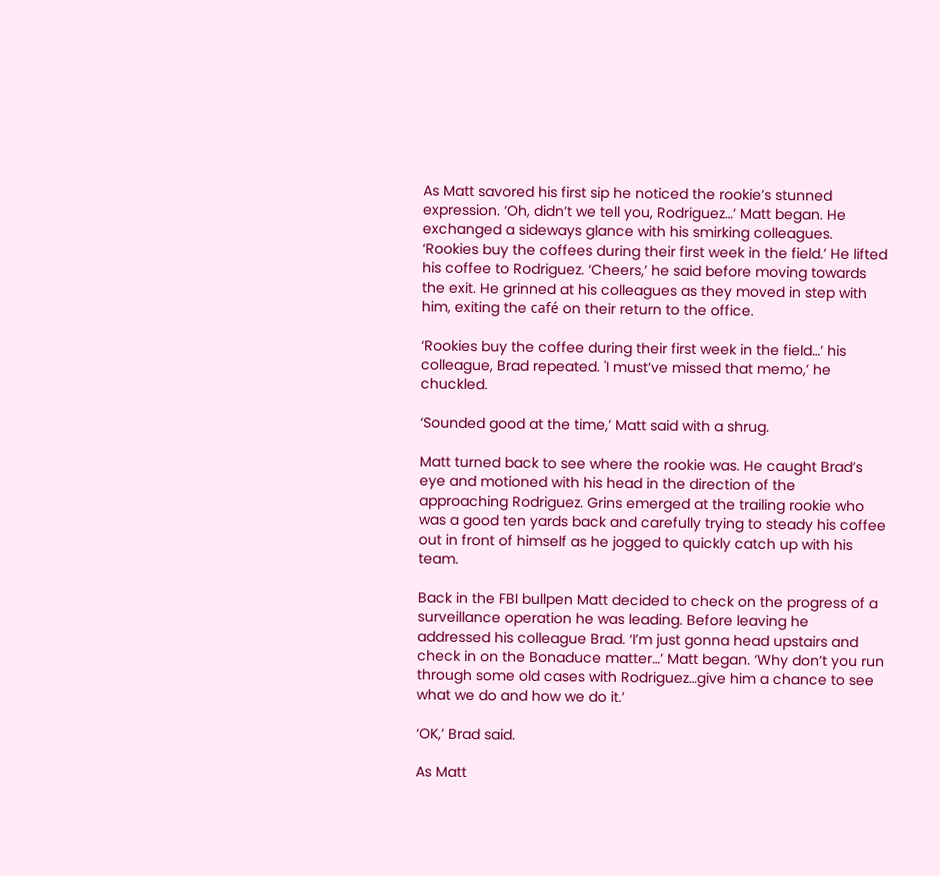As Matt savored his first sip he noticed the rookie’s stunned expression. ‘Oh, didn’t we tell you, Rodriguez…’ Matt began. He exchanged a sideways glance with his smirking colleagues. ‘Rookies buy the coffees during their first week in the field.’ He lifted his coffee to Rodriguez. ‘Cheers,’ he said before moving towards the exit. He grinned at his colleagues as they moved in step with him, exiting the café on their return to the office.

‘Rookies buy the coffee during their first week in the field…’ his colleague, Brad repeated. 'I must’ve missed that memo,’ he chuckled.

‘Sounded good at the time,’ Matt said with a shrug.

Matt turned back to see where the rookie was. He caught Brad’s eye and motioned with his head in the direction of the approaching Rodriguez. Grins emerged at the trailing rookie who was a good ten yards back and carefully trying to steady his coffee out in front of himself as he jogged to quickly catch up with his team.

Back in the FBI bullpen Matt decided to check on the progress of a surveillance operation he was leading. Before leaving he addressed his colleague Brad. ‘I’m just gonna head upstairs and check in on the Bonaduce matter…’ Matt began. ‘Why don’t you run through some old cases with Rodriguez…give him a chance to see what we do and how we do it.’

‘OK,’ Brad said.

As Matt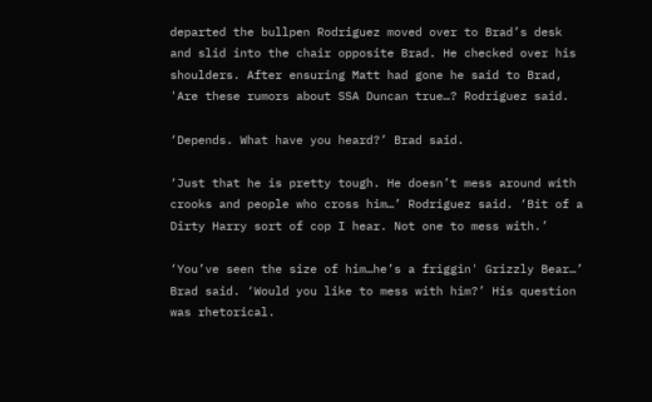departed the bullpen Rodriguez moved over to Brad’s desk and slid into the chair opposite Brad. He checked over his shoulders. After ensuring Matt had gone he said to Brad, 'Are these rumors about SSA Duncan true…? Rodriguez said.

‘Depends. What have you heard?’ Brad said.

‘Just that he is pretty tough. He doesn’t mess around with crooks and people who cross him…’ Rodriguez said. ‘Bit of a Dirty Harry sort of cop I hear. Not one to mess with.’

‘You’ve seen the size of him…he’s a friggin' Grizzly Bear…’ Brad said. ‘Would you like to mess with him?’ His question was rhetorical.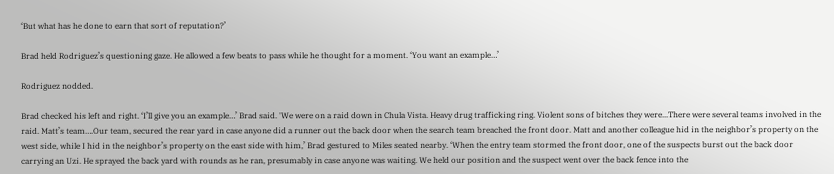‘But what has he done to earn that sort of reputation?’

Brad held Rodriguez’s questioning gaze. He allowed a few beats to pass while he thought for a moment. ‘You want an example…’

Rodriguez nodded.

Brad checked his left and right. ‘I’ll give you an example…’ Brad said. 'We were on a raid down in Chula Vista. Heavy drug trafficking ring. Violent sons of bitches they were...There were several teams involved in the raid. Matt’s team….Our team, secured the rear yard in case anyone did a runner out the back door when the search team breached the front door. Matt and another colleague hid in the neighbor’s property on the west side, while I hid in the neighbor’s property on the east side with him,’ Brad gestured to Miles seated nearby. ‘When the entry team stormed the front door, one of the suspects burst out the back door carrying an Uzi. He sprayed the back yard with rounds as he ran, presumably in case anyone was waiting. We held our position and the suspect went over the back fence into the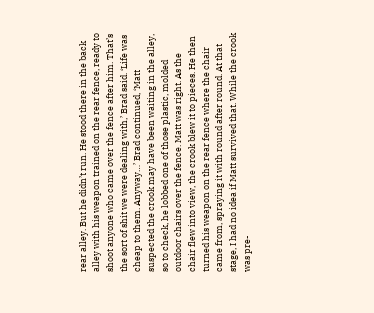rear alley. But he didn’t run. He stood there in the back alley with his weapon trained on the rear fence, ready to shoot anyone who came over the fence after him. That’s the sort of shit we were dealing with,’ Brad said. ‘Life was cheap to them. Anyway…’ Brad continued, ‘Matt suspected the crook may have been waiting in the alley, so to check, he lobbed one of those plastic, molded outdoor chairs over the fence. Matt was right. As the chair flew into view, the crook blew it to pieces. He then turned his weapon on the rear fence where the chair came from, spraying it with round after round. At that stage, I had no idea if Matt survived that. While the crook was pre-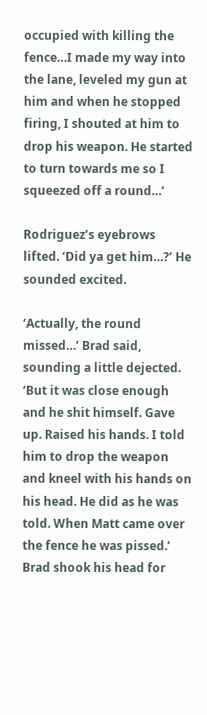occupied with killing the fence…I made my way into the lane, leveled my gun at him and when he stopped firing, I shouted at him to drop his weapon. He started to turn towards me so I squeezed off a round…’

Rodriguez’s eyebrows lifted. ‘Did ya get him…?’ He sounded excited.

‘Actually, the round missed…’ Brad said, sounding a little dejected. ‘But it was close enough and he shit himself. Gave up. Raised his hands. I told him to drop the weapon and kneel with his hands on his head. He did as he was told. When Matt came over the fence he was pissed.’ Brad shook his head for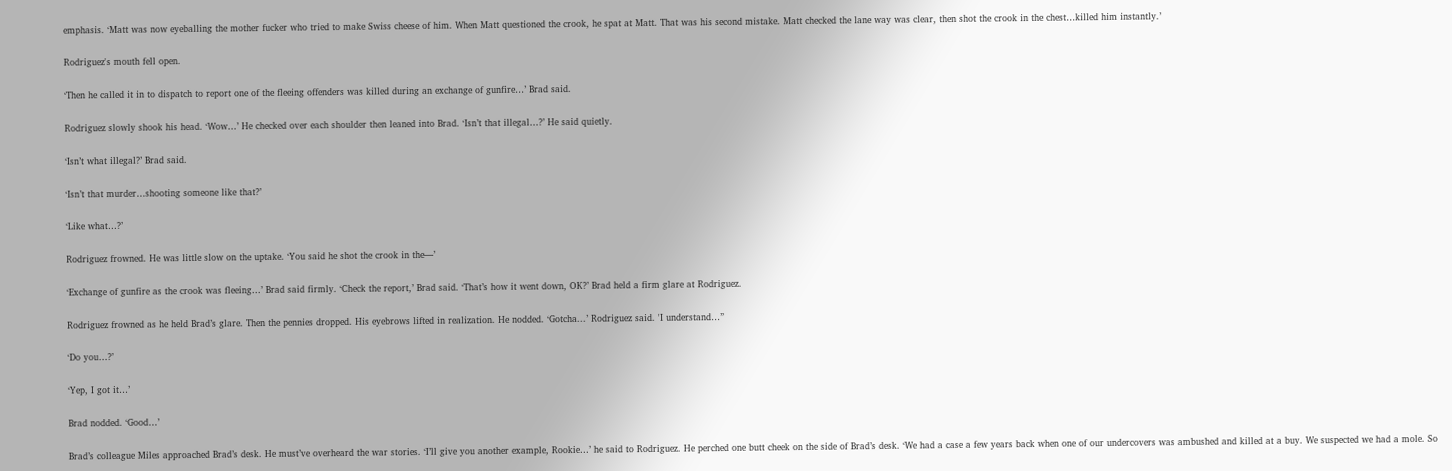emphasis. ‘Matt was now eyeballing the mother fucker who tried to make Swiss cheese of him. When Matt questioned the crook, he spat at Matt. That was his second mistake. Matt checked the lane way was clear, then shot the crook in the chest…killed him instantly.’

Rodriguez's mouth fell open.

‘Then he called it in to dispatch to report one of the fleeing offenders was killed during an exchange of gunfire…’ Brad said.

Rodriguez slowly shook his head. ‘Wow…’ He checked over each shoulder then leaned into Brad. ‘Isn’t that illegal…?’ He said quietly.

‘Isn’t what illegal?’ Brad said.

‘Isn’t that murder…shooting someone like that?’

‘Like what…?’

Rodriguez frowned. He was little slow on the uptake. ‘You said he shot the crook in the—’

‘Exchange of gunfire as the crook was fleeing…’ Brad said firmly. ‘Check the report,’ Brad said. ‘That’s how it went down, OK?’ Brad held a firm glare at Rodriguez.

Rodriguez frowned as he held Brad’s glare. Then the pennies dropped. His eyebrows lifted in realization. He nodded. ‘Gotcha...’ Rodriguez said. 'I understand…”

‘Do you…?’

‘Yep, I got it…’

Brad nodded. ‘Good…’

Brad’s colleague Miles approached Brad’s desk. He must’ve overheard the war stories. ‘I’ll give you another example, Rookie…’ he said to Rodriguez. He perched one butt cheek on the side of Brad’s desk. ‘We had a case a few years back when one of our undercovers was ambushed and killed at a buy. We suspected we had a mole. So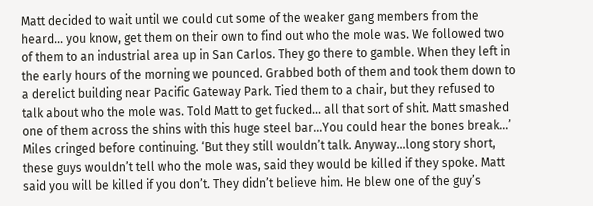Matt decided to wait until we could cut some of the weaker gang members from the heard… you know, get them on their own to find out who the mole was. We followed two of them to an industrial area up in San Carlos. They go there to gamble. When they left in the early hours of the morning we pounced. Grabbed both of them and took them down to a derelict building near Pacific Gateway Park. Tied them to a chair, but they refused to talk about who the mole was. Told Matt to get fucked… all that sort of shit. Matt smashed one of them across the shins with this huge steel bar…You could hear the bones break…’ Miles cringed before continuing. ‘But they still wouldn’t talk. Anyway…long story short, these guys wouldn’t tell who the mole was, said they would be killed if they spoke. Matt said you will be killed if you don’t. They didn’t believe him. He blew one of the guy’s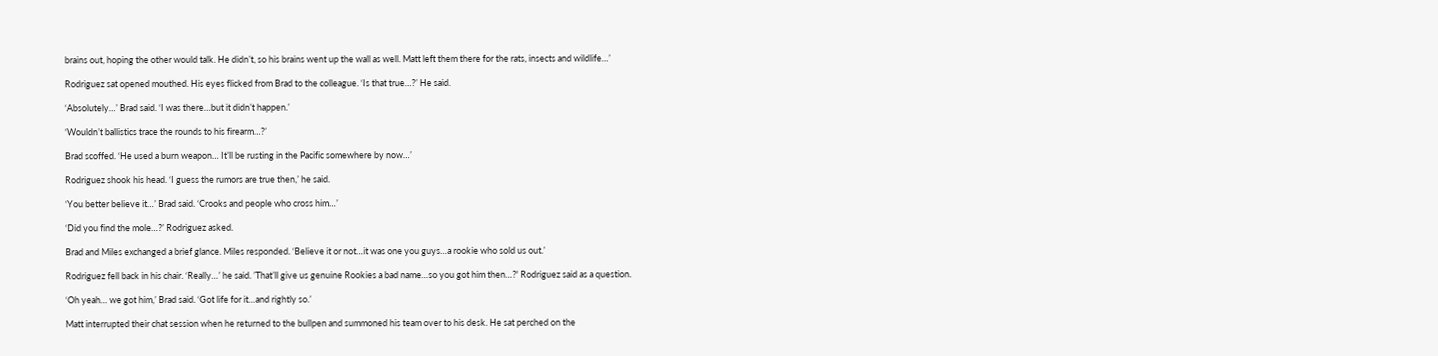brains out, hoping the other would talk. He didn’t, so his brains went up the wall as well. Matt left them there for the rats, insects and wildlife…’

Rodriguez sat opened mouthed. His eyes flicked from Brad to the colleague. ‘Is that true…?’ He said.

‘Absolutely…’ Brad said. ‘I was there…but it didn’t happen.’

‘Wouldn’t ballistics trace the rounds to his firearm…?’

Brad scoffed. ‘He used a burn weapon… It’ll be rusting in the Pacific somewhere by now…’

Rodriguez shook his head. ‘I guess the rumors are true then,’ he said.

‘You better believe it…’ Brad said. ‘Crooks and people who cross him…’

‘Did you find the mole…?’ Rodriguez asked.

Brad and Miles exchanged a brief glance. Miles responded. ‘Believe it or not…it was one you guys…a rookie who sold us out.’

Rodriguez fell back in his chair. ‘Really…’ he said. ’That’ll give us genuine Rookies a bad name…so you got him then…?' Rodriguez said as a question.

‘Oh yeah… we got him,’ Brad said. ‘Got life for it…and rightly so.’

Matt interrupted their chat session when he returned to the bullpen and summoned his team over to his desk. He sat perched on the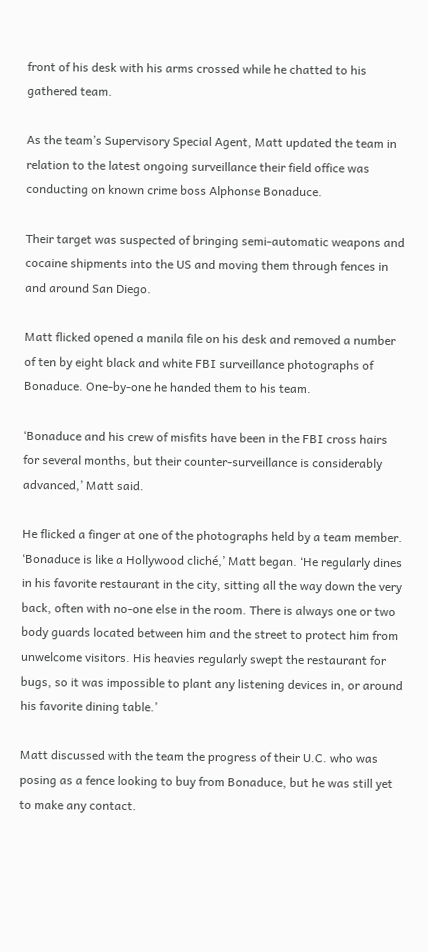front of his desk with his arms crossed while he chatted to his gathered team.

As the team’s Supervisory Special Agent, Matt updated the team in relation to the latest ongoing surveillance their field office was conducting on known crime boss Alphonse Bonaduce.

Their target was suspected of bringing semi-automatic weapons and cocaine shipments into the US and moving them through fences in and around San Diego.

Matt flicked opened a manila file on his desk and removed a number of ten by eight black and white FBI surveillance photographs of Bonaduce. One-by-one he handed them to his team.

‘Bonaduce and his crew of misfits have been in the FBI cross hairs for several months, but their counter-surveillance is considerably advanced,’ Matt said.

He flicked a finger at one of the photographs held by a team member. ‘Bonaduce is like a Hollywood cliché,’ Matt began. ‘He regularly dines in his favorite restaurant in the city, sitting all the way down the very back, often with no-one else in the room. There is always one or two body guards located between him and the street to protect him from unwelcome visitors. His heavies regularly swept the restaurant for bugs, so it was impossible to plant any listening devices in, or around his favorite dining table.’

Matt discussed with the team the progress of their U.C. who was posing as a fence looking to buy from Bonaduce, but he was still yet to make any contact.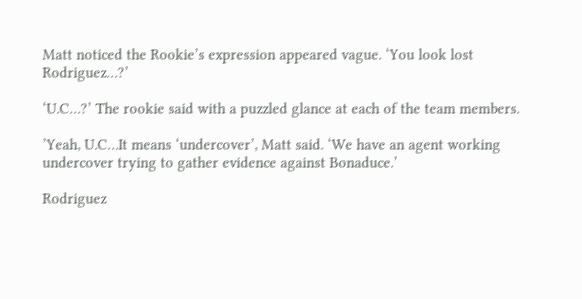Matt noticed the Rookie’s expression appeared vague. ‘You look lost Rodriguez…?’

‘U.C…?’ The rookie said with a puzzled glance at each of the team members.

’Yeah, U.C…It means ‘undercover’, Matt said. ‘We have an agent working undercover trying to gather evidence against Bonaduce.’

Rodriguez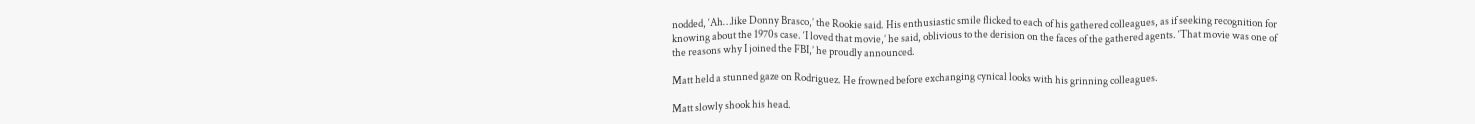nodded, ‘Ah…like Donny Brasco,’ the Rookie said. His enthusiastic smile flicked to each of his gathered colleagues, as if seeking recognition for knowing about the 1970s case. ‘I loved that movie,’ he said, oblivious to the derision on the faces of the gathered agents. ‘That movie was one of the reasons why I joined the FBI,’ he proudly announced.

Matt held a stunned gaze on Rodriguez. He frowned before exchanging cynical looks with his grinning colleagues.

Matt slowly shook his head.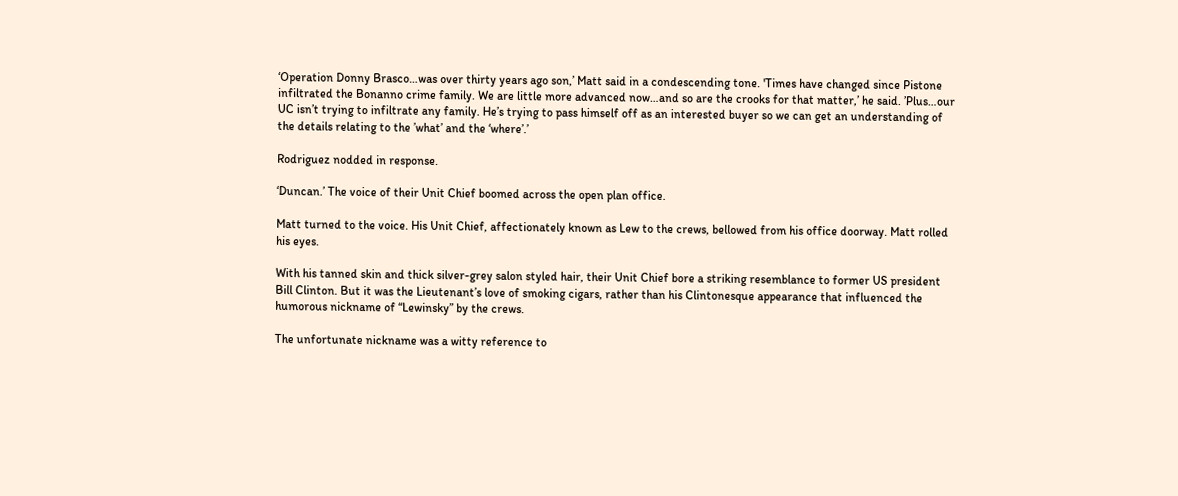‘Operation Donny Brasco…was over thirty years ago son,’ Matt said in a condescending tone. 'Times have changed since Pistone infiltrated the Bonanno crime family. We are little more advanced now…and so are the crooks for that matter,’ he said. ’Plus…our UC isn’t trying to infiltrate any family. He’s trying to pass himself off as an interested buyer so we can get an understanding of the details relating to the ’what’ and the ‘where’.’

Rodriguez nodded in response.

‘Duncan.’ The voice of their Unit Chief boomed across the open plan office.

Matt turned to the voice. His Unit Chief, affectionately known as Lew to the crews, bellowed from his office doorway. Matt rolled his eyes.

With his tanned skin and thick silver-grey salon styled hair, their Unit Chief bore a striking resemblance to former US president Bill Clinton. But it was the Lieutenant’s love of smoking cigars, rather than his Clintonesque appearance that influenced the humorous nickname of “Lewinsky” by the crews.

The unfortunate nickname was a witty reference to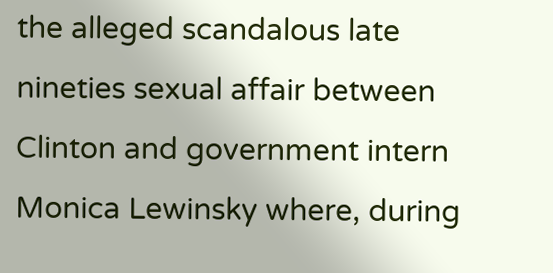the alleged scandalous late nineties sexual affair between Clinton and government intern Monica Lewinsky where, during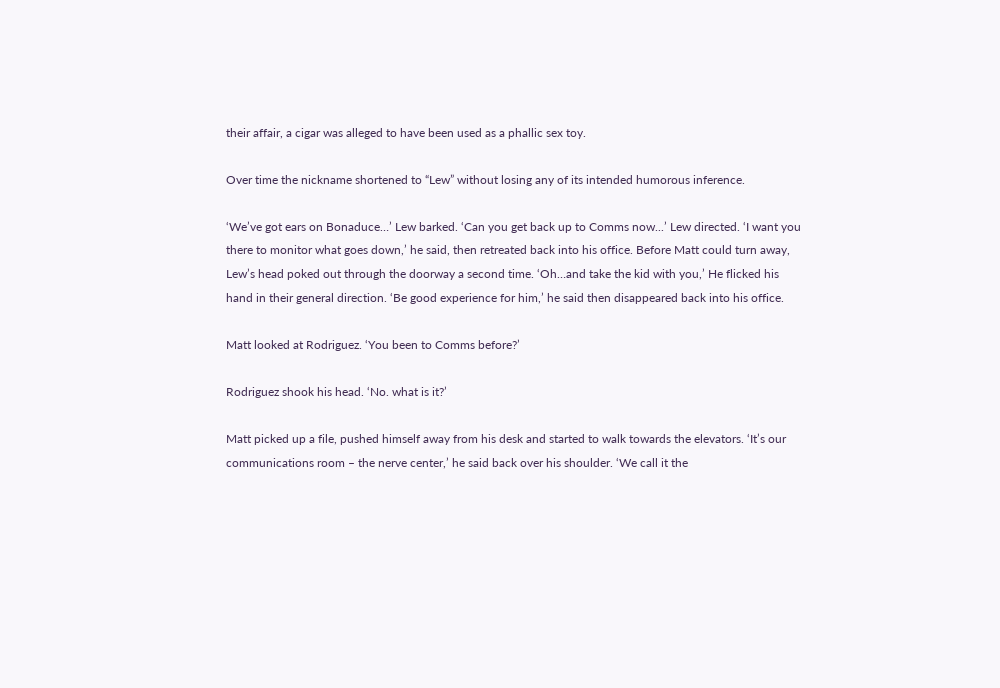their affair, a cigar was alleged to have been used as a phallic sex toy.

Over time the nickname shortened to “Lew” without losing any of its intended humorous inference.

‘We’ve got ears on Bonaduce…’ Lew barked. ‘Can you get back up to Comms now...’ Lew directed. ‘I want you there to monitor what goes down,’ he said, then retreated back into his office. Before Matt could turn away, Lew’s head poked out through the doorway a second time. ‘Oh…and take the kid with you,’ He flicked his hand in their general direction. ‘Be good experience for him,’ he said then disappeared back into his office.

Matt looked at Rodriguez. ‘You been to Comms before?’

Rodriguez shook his head. ‘No. what is it?’

Matt picked up a file, pushed himself away from his desk and started to walk towards the elevators. ‘It’s our communications room – the nerve center,’ he said back over his shoulder. ‘We call it the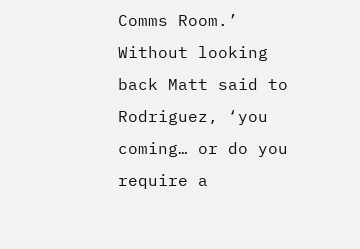Comms Room.’ Without looking back Matt said to Rodriguez, ‘you coming… or do you require a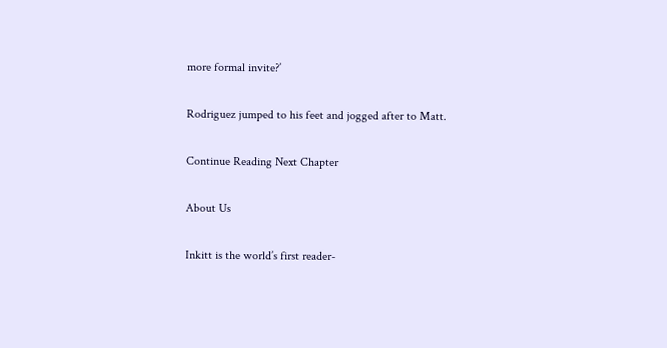more formal invite?’

Rodriguez jumped to his feet and jogged after to Matt.

Continue Reading Next Chapter

About Us

Inkitt is the world’s first reader-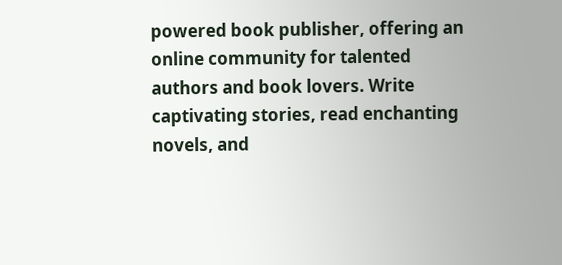powered book publisher, offering an online community for talented authors and book lovers. Write captivating stories, read enchanting novels, and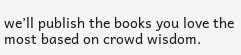we’ll publish the books you love the most based on crowd wisdom.